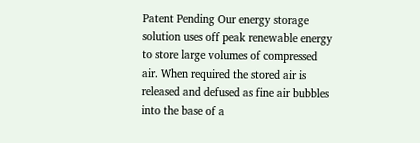Patent Pending Our energy storage solution uses off peak renewable energy to store large volumes of compressed air. When required the stored air is released and defused as fine air bubbles into the base of a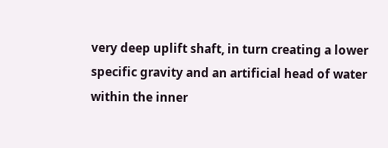very deep uplift shaft, in turn creating a lower specific gravity and an artificial head of water within the inner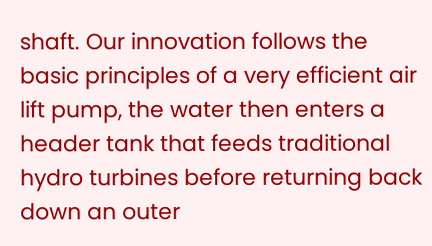shaft. Our innovation follows the basic principles of a very efficient air lift pump, the water then enters a header tank that feeds traditional hydro turbines before returning back down an outer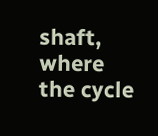shaft, where the cycle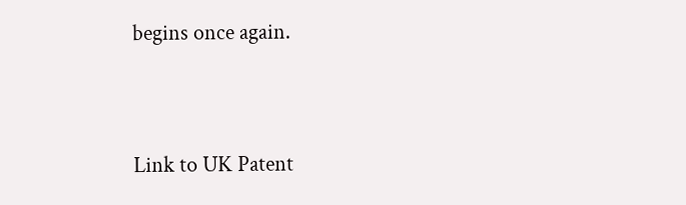begins once again.


Link to UK Patent